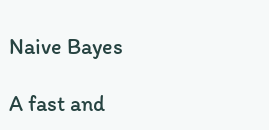Naive Bayes

A fast and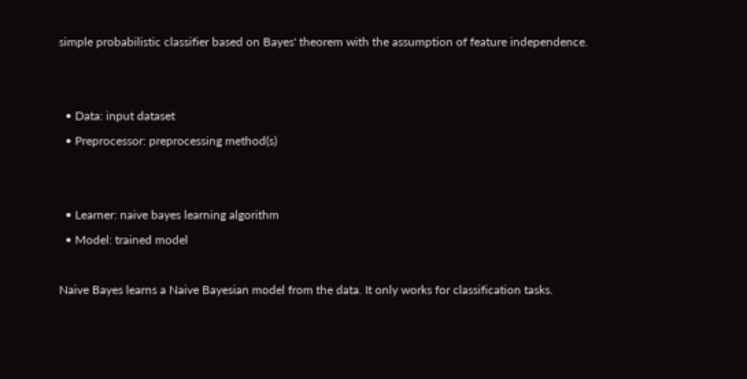simple probabilistic classifier based on Bayes' theorem with the assumption of feature independence.


  • Data: input dataset
  • Preprocessor: preprocessing method(s)


  • Learner: naive bayes learning algorithm
  • Model: trained model

Naive Bayes learns a Naive Bayesian model from the data. It only works for classification tasks.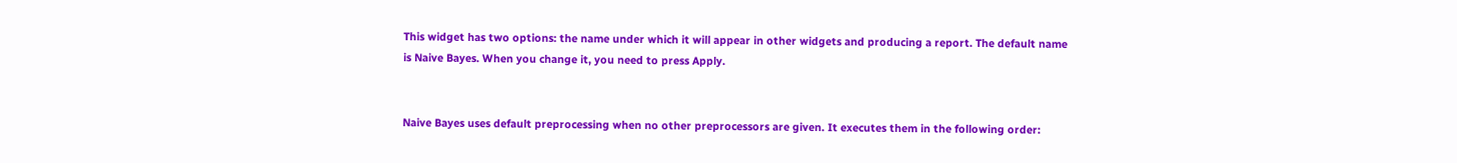This widget has two options: the name under which it will appear in other widgets and producing a report. The default name is Naive Bayes. When you change it, you need to press Apply.


Naive Bayes uses default preprocessing when no other preprocessors are given. It executes them in the following order: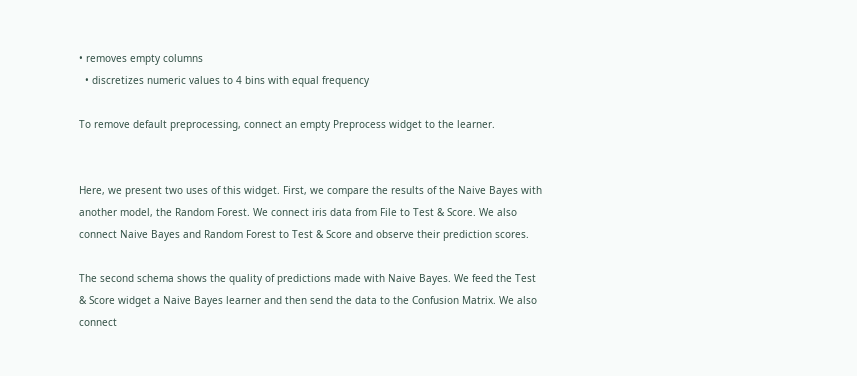• removes empty columns
  • discretizes numeric values to 4 bins with equal frequency

To remove default preprocessing, connect an empty Preprocess widget to the learner.


Here, we present two uses of this widget. First, we compare the results of the Naive Bayes with another model, the Random Forest. We connect iris data from File to Test & Score. We also connect Naive Bayes and Random Forest to Test & Score and observe their prediction scores.

The second schema shows the quality of predictions made with Naive Bayes. We feed the Test & Score widget a Naive Bayes learner and then send the data to the Confusion Matrix. We also connect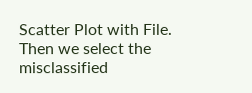Scatter Plot with File. Then we select the misclassified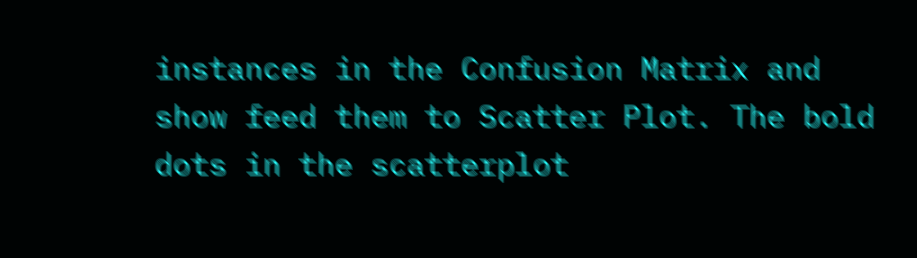instances in the Confusion Matrix and show feed them to Scatter Plot. The bold dots in the scatterplot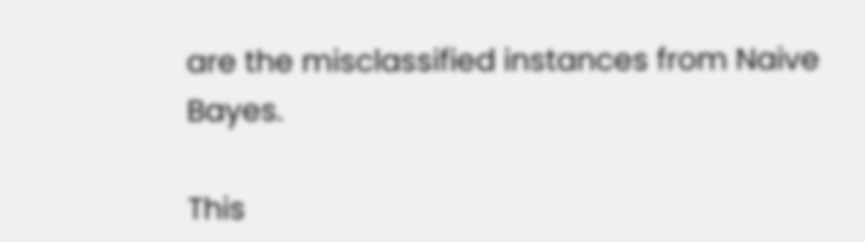are the misclassified instances from Naive Bayes.

This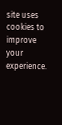site uses cookies to improve your experience.